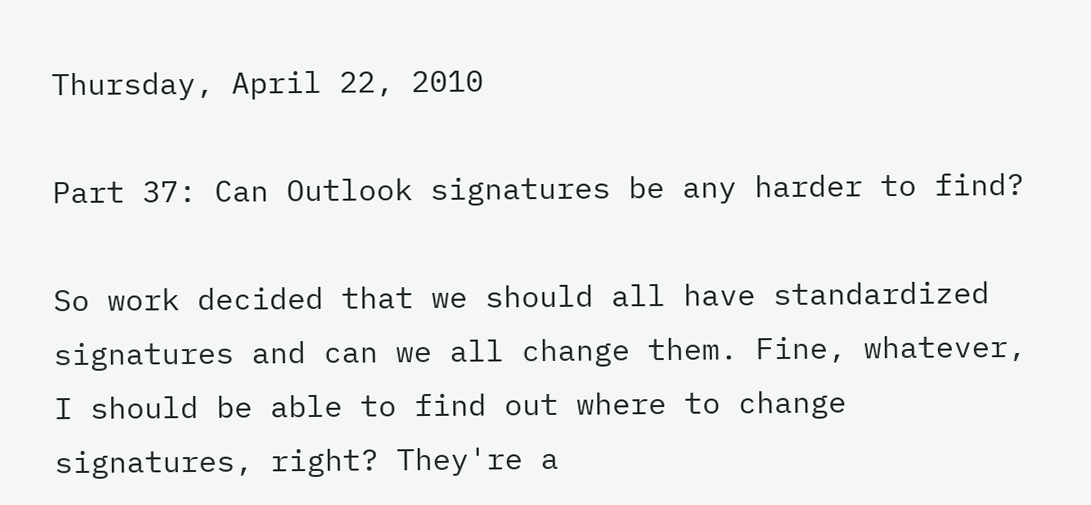Thursday, April 22, 2010

Part 37: Can Outlook signatures be any harder to find?

So work decided that we should all have standardized signatures and can we all change them. Fine, whatever, I should be able to find out where to change signatures, right? They're a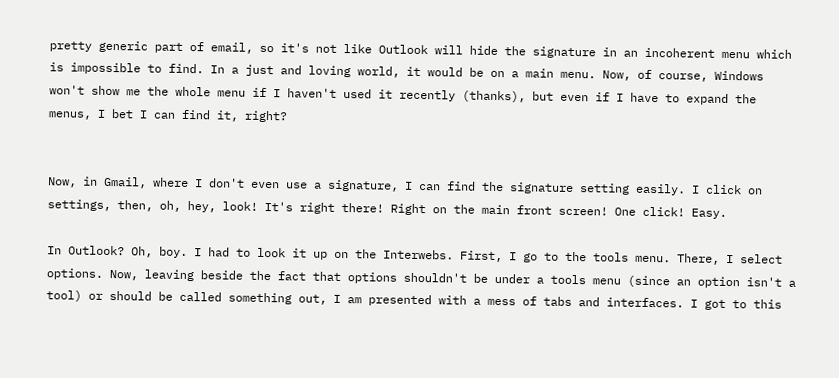pretty generic part of email, so it's not like Outlook will hide the signature in an incoherent menu which is impossible to find. In a just and loving world, it would be on a main menu. Now, of course, Windows won't show me the whole menu if I haven't used it recently (thanks), but even if I have to expand the menus, I bet I can find it, right?


Now, in Gmail, where I don't even use a signature, I can find the signature setting easily. I click on settings, then, oh, hey, look! It's right there! Right on the main front screen! One click! Easy.

In Outlook? Oh, boy. I had to look it up on the Interwebs. First, I go to the tools menu. There, I select options. Now, leaving beside the fact that options shouldn't be under a tools menu (since an option isn't a tool) or should be called something out, I am presented with a mess of tabs and interfaces. I got to this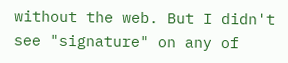without the web. But I didn't see "signature" on any of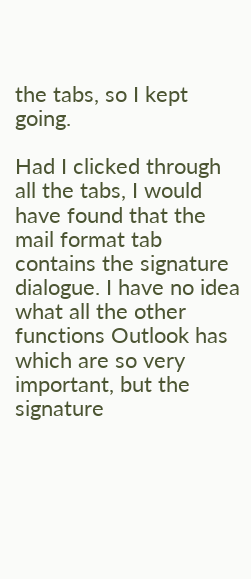the tabs, so I kept going.

Had I clicked through all the tabs, I would have found that the mail format tab contains the signature dialogue. I have no idea what all the other functions Outlook has which are so very important, but the signature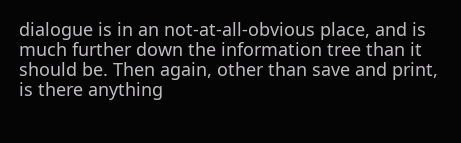dialogue is in an not-at-all-obvious place, and is much further down the information tree than it should be. Then again, other than save and print, is there anything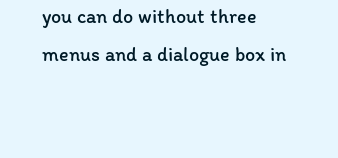you can do without three menus and a dialogue box in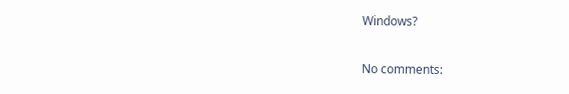Windows?

No comments: